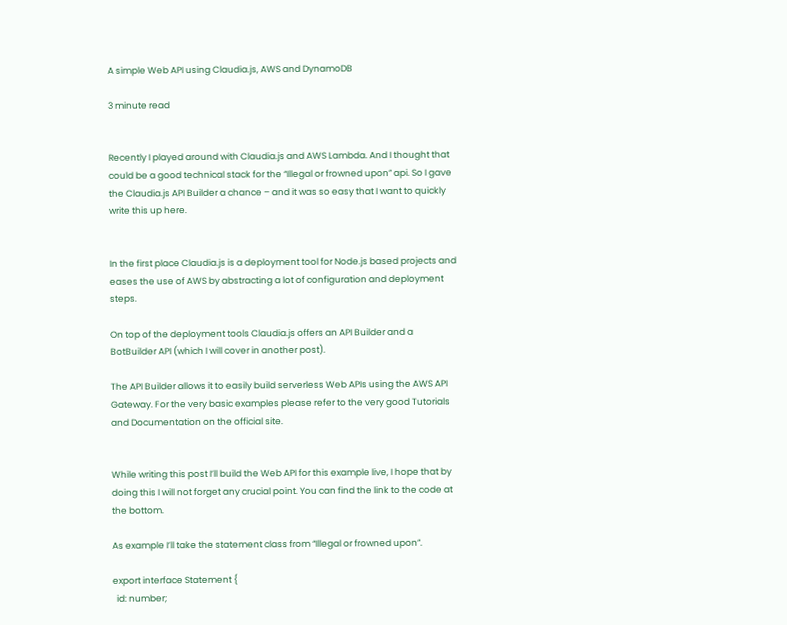A simple Web API using Claudia.js, AWS and DynamoDB

3 minute read


Recently I played around with Claudia.js and AWS Lambda. And I thought that could be a good technical stack for the “Illegal or frowned upon” api. So I gave the Claudia.js API Builder a chance – and it was so easy that I want to quickly write this up here.


In the first place Claudia.js is a deployment tool for Node.js based projects and eases the use of AWS by abstracting a lot of configuration and deployment steps.

On top of the deployment tools Claudia.js offers an API Builder and a BotBuilder API (which I will cover in another post).

The API Builder allows it to easily build serverless Web APIs using the AWS API Gateway. For the very basic examples please refer to the very good Tutorials and Documentation on the official site.


While writing this post I’ll build the Web API for this example live, I hope that by doing this I will not forget any crucial point. You can find the link to the code at the bottom.

As example I’ll take the statement class from “Illegal or frowned upon”.

export interface Statement {
  id: number;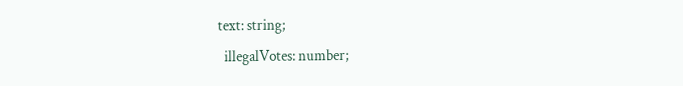text: string;
  illegalVotes: number;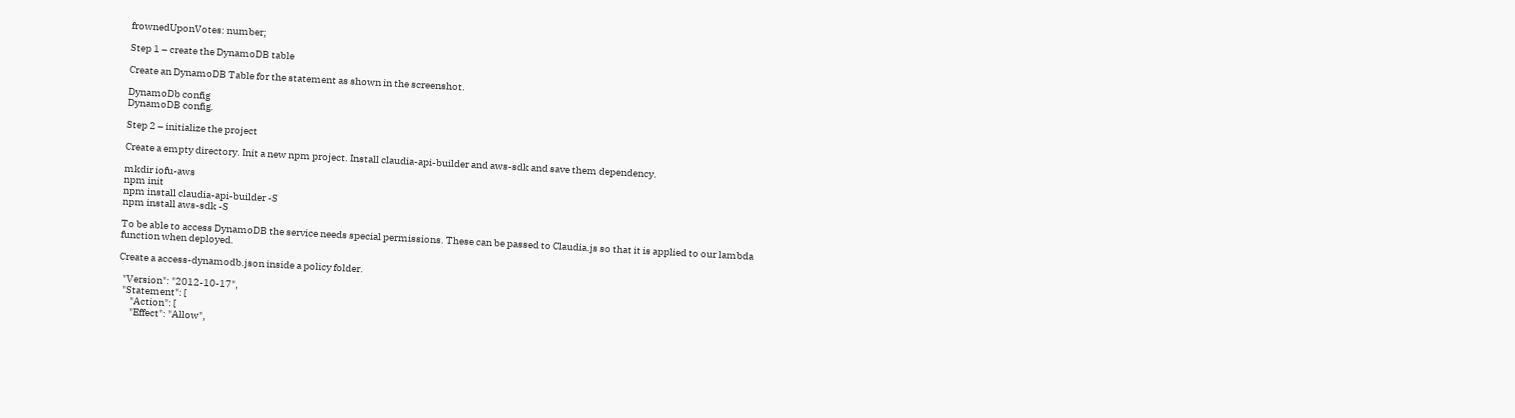frownedUponVotes: number;

Step 1 – create the DynamoDB table

Create an DynamoDB Table for the statement as shown in the screenshot.

DynamoDb config
DynamoDB config.

Step 2 – initialize the project

Create a empty directory. Init a new npm project. Install claudia-api-builder and aws-sdk and save them dependency.

mkdir iofu-aws
npm init
npm install claudia-api-builder -S
npm install aws-sdk -S

To be able to access DynamoDB the service needs special permissions. These can be passed to Claudia.js so that it is applied to our lambda function when deployed.

Create a access-dynamodb.json inside a policy folder.

  "Version": "2012-10-17",
  "Statement": [
      "Action": [
      "Effect": "Allow",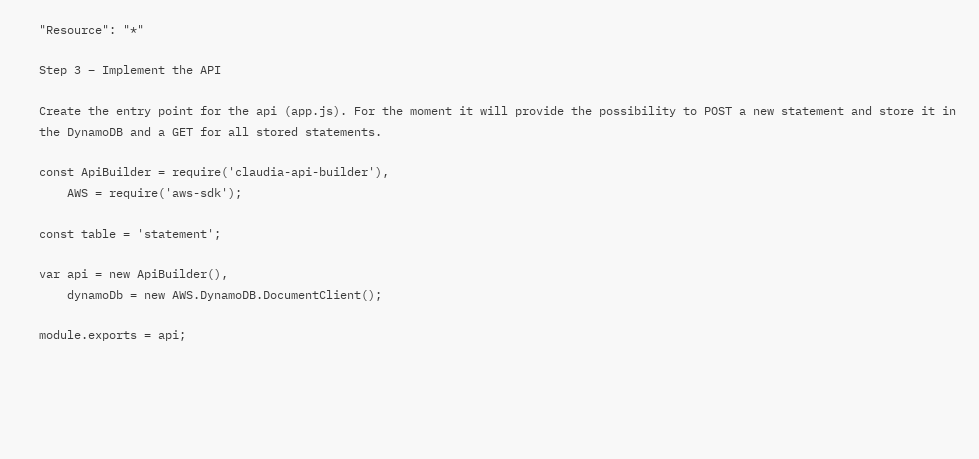"Resource": "*"

Step 3 – Implement the API

Create the entry point for the api (app.js). For the moment it will provide the possibility to POST a new statement and store it in the DynamoDB and a GET for all stored statements.

const ApiBuilder = require('claudia-api-builder'),
    AWS = require('aws-sdk');

const table = 'statement';

var api = new ApiBuilder(),
    dynamoDb = new AWS.DynamoDB.DocumentClient();

module.exports = api;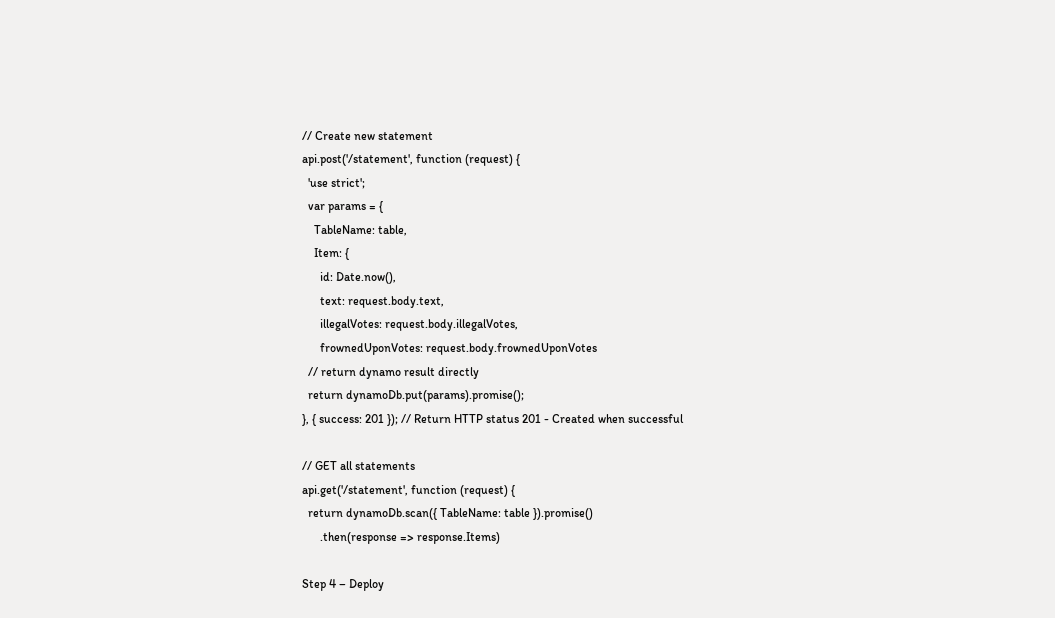// Create new statement
api.post('/statement', function (request) {
  'use strict';
  var params = {
    TableName: table,
    Item: {
      id: Date.now(),
      text: request.body.text,
      illegalVotes: request.body.illegalVotes,
      frownedUponVotes: request.body.frownedUponVotes
  // return dynamo result directly
  return dynamoDb.put(params).promise();
}, { success: 201 }); // Return HTTP status 201 - Created when successful

// GET all statements
api.get('/statement', function (request) {
  return dynamoDb.scan({ TableName: table }).promise()
      .then(response => response.Items)

Step 4 – Deploy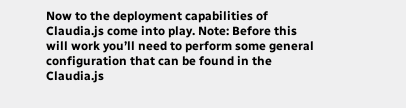Now to the deployment capabilities of Claudia.js come into play. Note: Before this will work you’ll need to perform some general configuration that can be found in the Claudia.js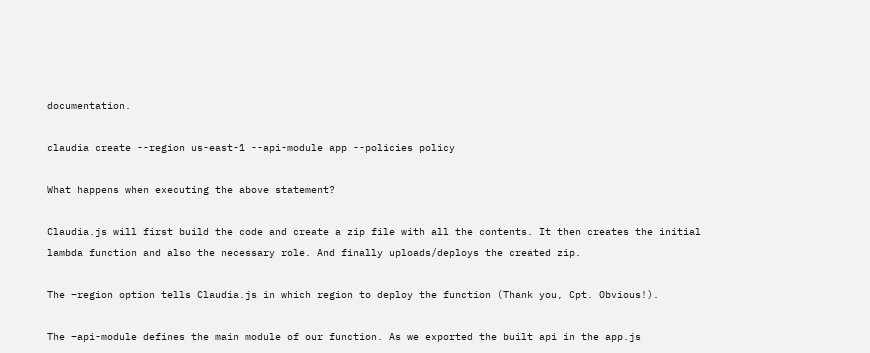documentation.

claudia create --region us-east-1 --api-module app --policies policy

What happens when executing the above statement?

Claudia.js will first build the code and create a zip file with all the contents. It then creates the initial lambda function and also the necessary role. And finally uploads/deploys the created zip.

The –region option tells Claudia.js in which region to deploy the function (Thank you, Cpt. Obvious!).

The –api-module defines the main module of our function. As we exported the built api in the app.js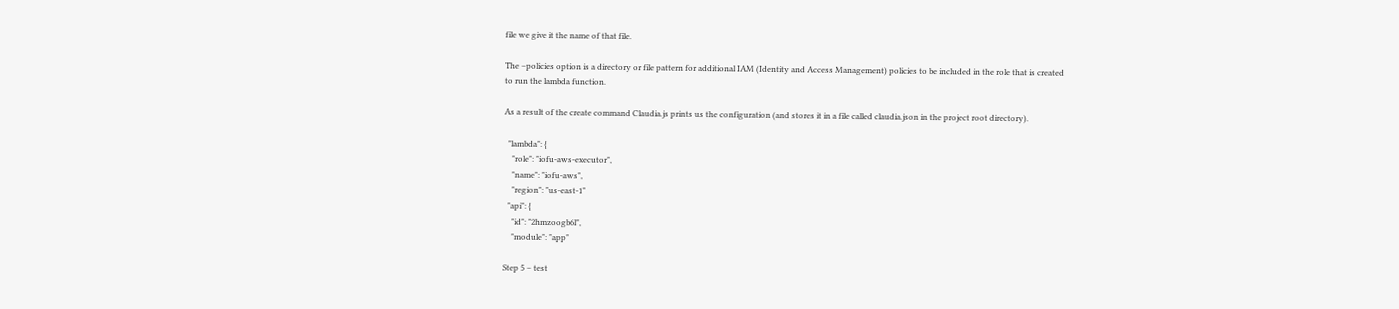file we give it the name of that file.

The –policies option is a directory or file pattern for additional IAM (Identity and Access Management) policies to be included in the role that is created to run the lambda function.

As a result of the create command Claudia.js prints us the configuration (and stores it in a file called claudia.json in the project root directory).

  "lambda": {
    "role": "iofu-aws-executor",
    "name": "iofu-aws",
    "region": "us-east-1"
  "api": {
    "id": "2hmzoogb6l",
    "module": "app"

Step 5 – test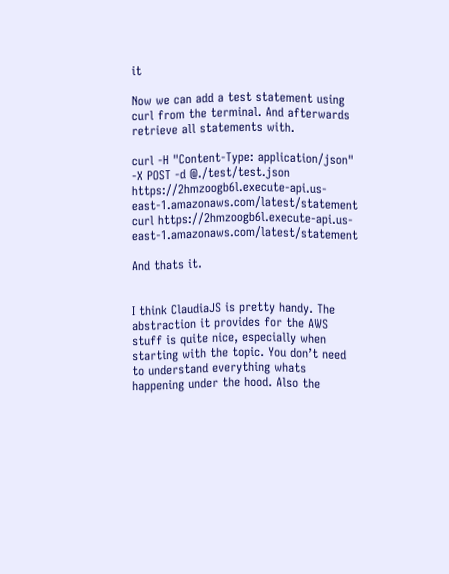it

Now we can add a test statement using curl from the terminal. And afterwards retrieve all statements with.

curl -H "Content-Type: application/json" -X POST -d @./test/test.json https://2hmzoogb6l.execute-api.us-east-1.amazonaws.com/latest/statement
curl https://2hmzoogb6l.execute-api.us-east-1.amazonaws.com/latest/statement

And thats it.


I think ClaudiaJS is pretty handy. The abstraction it provides for the AWS stuff is quite nice, especially when starting with the topic. You don’t need to understand everything whats happening under the hood. Also the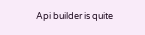Api builder is quite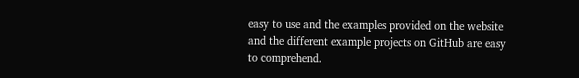easy to use and the examples provided on the website and the different example projects on GitHub are easy to comprehend.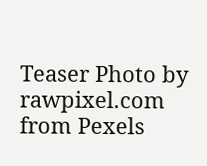Teaser Photo by rawpixel.com from Pexels